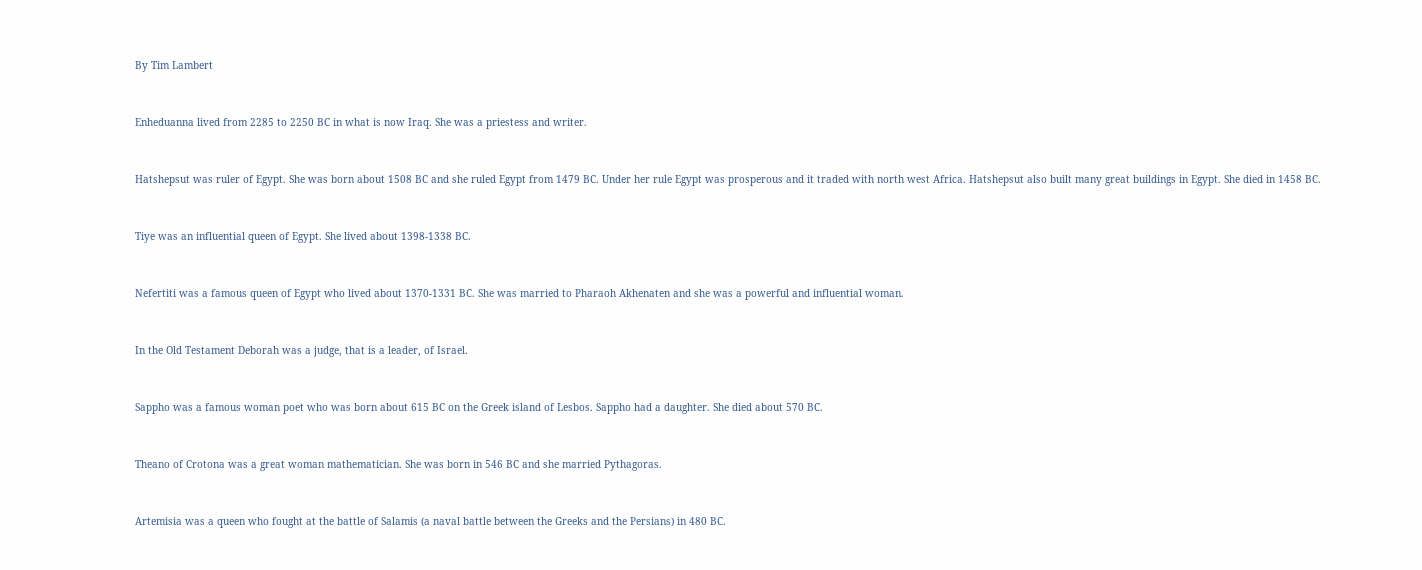By Tim Lambert


Enheduanna lived from 2285 to 2250 BC in what is now Iraq. She was a priestess and writer.


Hatshepsut was ruler of Egypt. She was born about 1508 BC and she ruled Egypt from 1479 BC. Under her rule Egypt was prosperous and it traded with north west Africa. Hatshepsut also built many great buildings in Egypt. She died in 1458 BC.


Tiye was an influential queen of Egypt. She lived about 1398-1338 BC.


Nefertiti was a famous queen of Egypt who lived about 1370-1331 BC. She was married to Pharaoh Akhenaten and she was a powerful and influential woman.


In the Old Testament Deborah was a judge, that is a leader, of Israel.


Sappho was a famous woman poet who was born about 615 BC on the Greek island of Lesbos. Sappho had a daughter. She died about 570 BC.


Theano of Crotona was a great woman mathematician. She was born in 546 BC and she married Pythagoras.


Artemisia was a queen who fought at the battle of Salamis (a naval battle between the Greeks and the Persians) in 480 BC.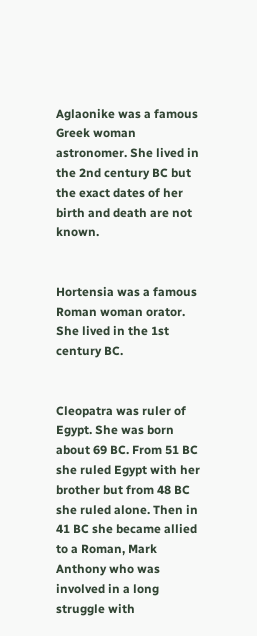Aglaonike was a famous Greek woman astronomer. She lived in the 2nd century BC but the exact dates of her birth and death are not known.


Hortensia was a famous Roman woman orator. She lived in the 1st century BC.


Cleopatra was ruler of Egypt. She was born about 69 BC. From 51 BC she ruled Egypt with her brother but from 48 BC she ruled alone. Then in 41 BC she became allied to a Roman, Mark Anthony who was involved in a long struggle with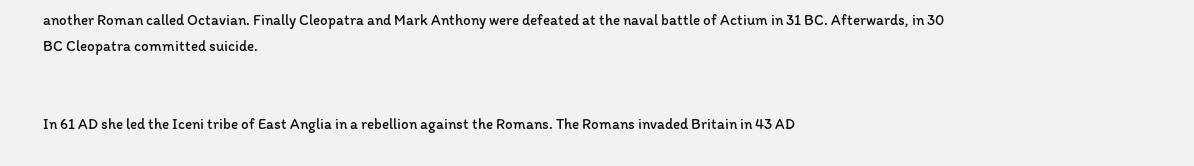another Roman called Octavian. Finally Cleopatra and Mark Anthony were defeated at the naval battle of Actium in 31 BC. Afterwards, in 30 BC Cleopatra committed suicide.


In 61 AD she led the Iceni tribe of East Anglia in a rebellion against the Romans. The Romans invaded Britain in 43 AD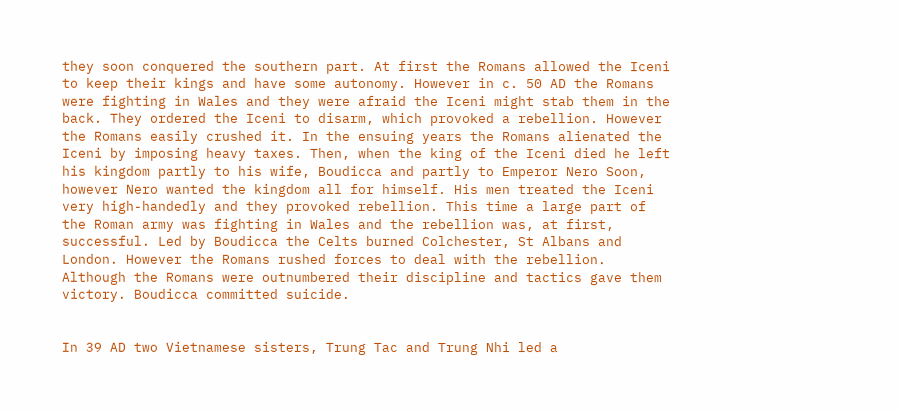they soon conquered the southern part. At first the Romans allowed the Iceni to keep their kings and have some autonomy. However in c. 50 AD the Romans were fighting in Wales and they were afraid the Iceni might stab them in the back. They ordered the Iceni to disarm, which provoked a rebellion. However the Romans easily crushed it. In the ensuing years the Romans alienated the Iceni by imposing heavy taxes. Then, when the king of the Iceni died he left his kingdom partly to his wife, Boudicca and partly to Emperor Nero Soon, however Nero wanted the kingdom all for himself. His men treated the Iceni very high-handedly and they provoked rebellion. This time a large part of the Roman army was fighting in Wales and the rebellion was, at first, successful. Led by Boudicca the Celts burned Colchester, St Albans and London. However the Romans rushed forces to deal with the rebellion. Although the Romans were outnumbered their discipline and tactics gave them victory. Boudicca committed suicide.


In 39 AD two Vietnamese sisters, Trung Tac and Trung Nhi led a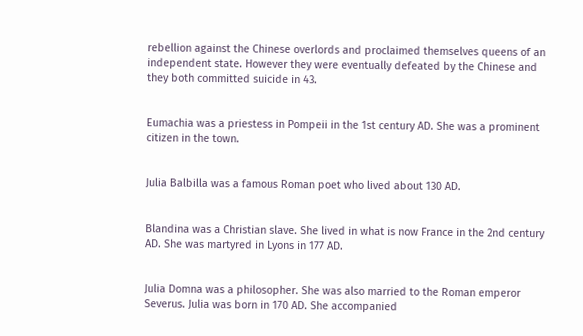rebellion against the Chinese overlords and proclaimed themselves queens of an independent state. However they were eventually defeated by the Chinese and they both committed suicide in 43.


Eumachia was a priestess in Pompeii in the 1st century AD. She was a prominent citizen in the town.


Julia Balbilla was a famous Roman poet who lived about 130 AD.


Blandina was a Christian slave. She lived in what is now France in the 2nd century AD. She was martyred in Lyons in 177 AD.


Julia Domna was a philosopher. She was also married to the Roman emperor Severus. Julia was born in 170 AD. She accompanied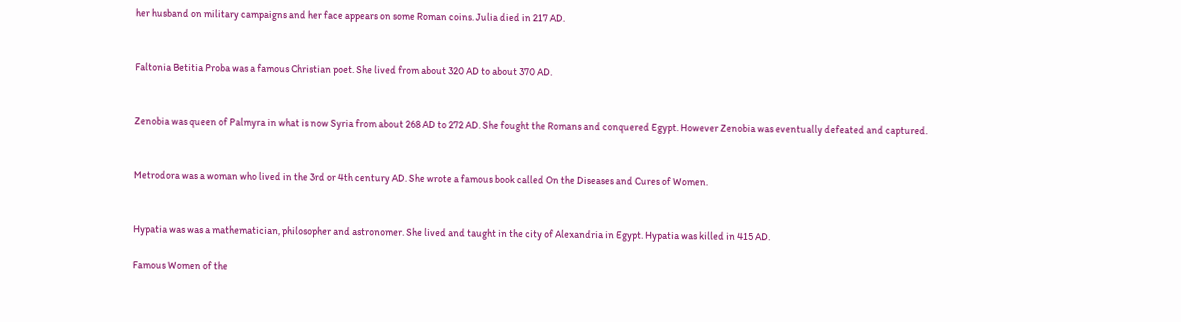her husband on military campaigns and her face appears on some Roman coins. Julia died in 217 AD.


Faltonia Betitia Proba was a famous Christian poet. She lived from about 320 AD to about 370 AD.


Zenobia was queen of Palmyra in what is now Syria from about 268 AD to 272 AD. She fought the Romans and conquered Egypt. However Zenobia was eventually defeated and captured.


Metrodora was a woman who lived in the 3rd or 4th century AD. She wrote a famous book called On the Diseases and Cures of Women.


Hypatia was was a mathematician, philosopher and astronomer. She lived and taught in the city of Alexandria in Egypt. Hypatia was killed in 415 AD.

Famous Women of the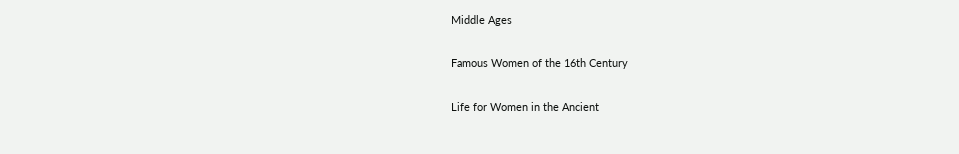Middle Ages

Famous Women of the 16th Century

Life for Women in the Ancient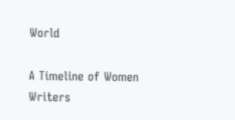World

A Timeline of Women Writers